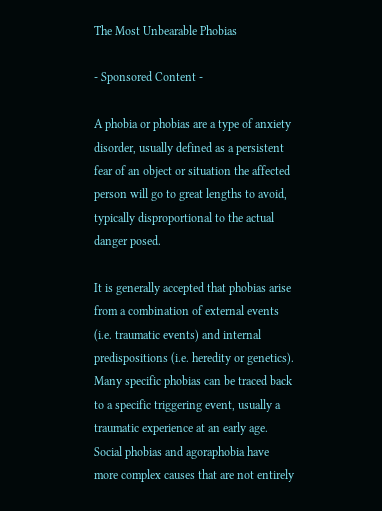The Most Unbearable Phobias

- Sponsored Content -

A phobia or phobias are a type of anxiety disorder, usually defined as a persistent fear of an object or situation the affected person will go to great lengths to avoid, typically disproportional to the actual danger posed.

It is generally accepted that phobias arise from a combination of external events (i.e. traumatic events) and internal predispositions (i.e. heredity or genetics). Many specific phobias can be traced back to a specific triggering event, usually a traumatic experience at an early age. Social phobias and agoraphobia have more complex causes that are not entirely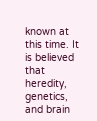known at this time. It is believed that heredity, genetics, and brain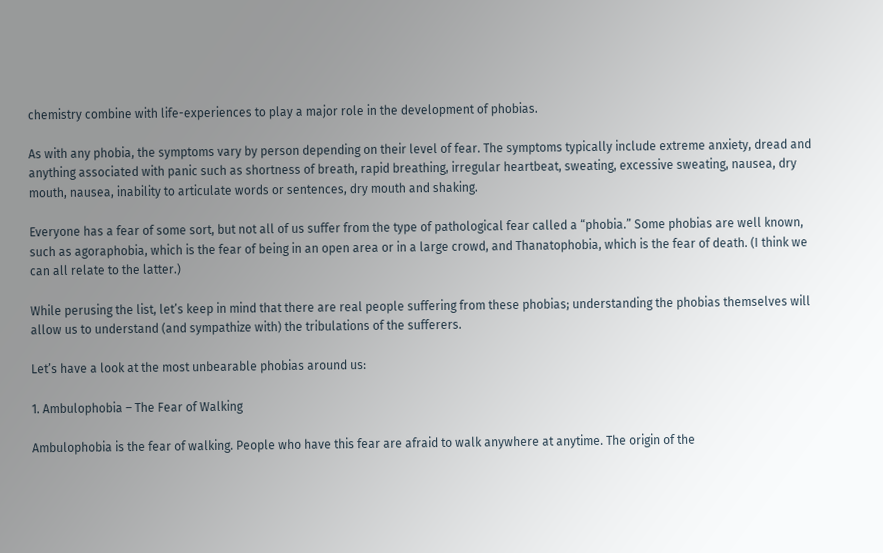chemistry combine with life-experiences to play a major role in the development of phobias.

As with any phobia, the symptoms vary by person depending on their level of fear. The symptoms typically include extreme anxiety, dread and anything associated with panic such as shortness of breath, rapid breathing, irregular heartbeat, sweating, excessive sweating, nausea, dry mouth, nausea, inability to articulate words or sentences, dry mouth and shaking.

Everyone has a fear of some sort, but not all of us suffer from the type of pathological fear called a “phobia.” Some phobias are well known, such as agoraphobia, which is the fear of being in an open area or in a large crowd, and Thanatophobia, which is the fear of death. (I think we can all relate to the latter.)

While perusing the list, let’s keep in mind that there are real people suffering from these phobias; understanding the phobias themselves will allow us to understand (and sympathize with) the tribulations of the sufferers.

Let’s have a look at the most unbearable phobias around us:

1. Ambulophobia – The Fear of Walking

Ambulophobia is the fear of walking. People who have this fear are afraid to walk anywhere at anytime. The origin of the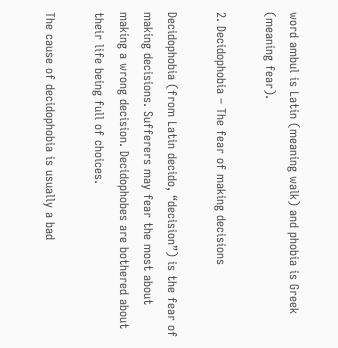word ambul is Latin (meaning walk) and phobia is Greek (meaning fear).

2. Decidophobia – The fear of making decisions

Decidophobia (from Latin decido, “decision”) is the fear of making decisions. Sufferers may fear the most about making a wrong decision. Decidophobes are bothered about their life being full of choices.

The cause of decidophobia is usually a bad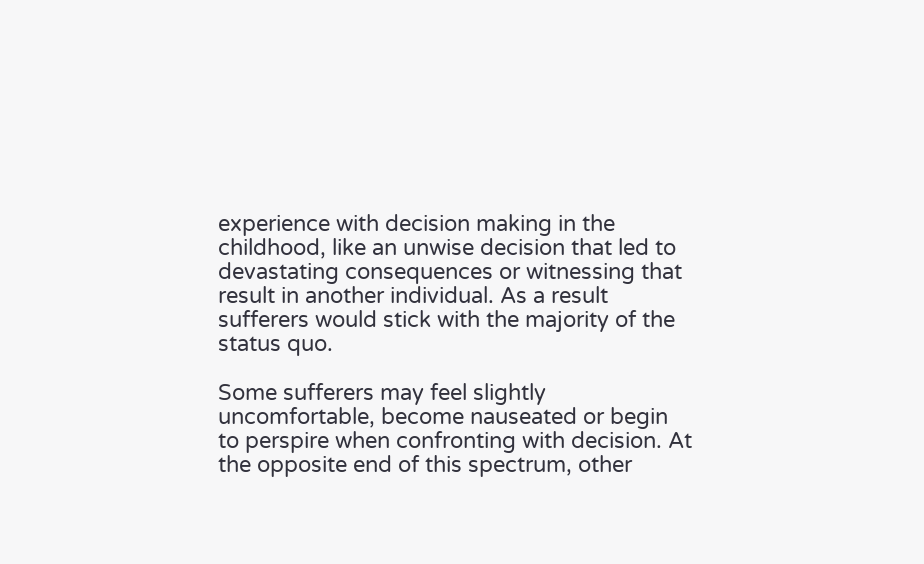experience with decision making in the childhood, like an unwise decision that led to devastating consequences or witnessing that result in another individual. As a result sufferers would stick with the majority of the status quo.

Some sufferers may feel slightly uncomfortable, become nauseated or begin to perspire when confronting with decision. At the opposite end of this spectrum, other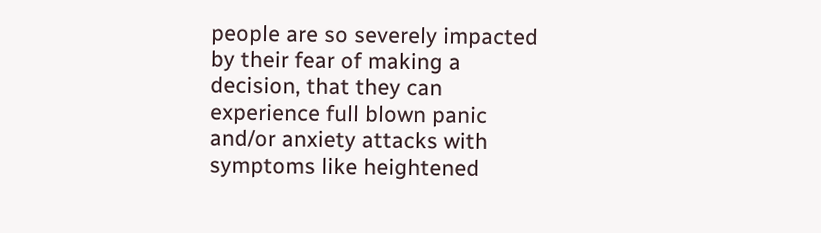people are so severely impacted by their fear of making a decision, that they can experience full blown panic and/or anxiety attacks with symptoms like heightened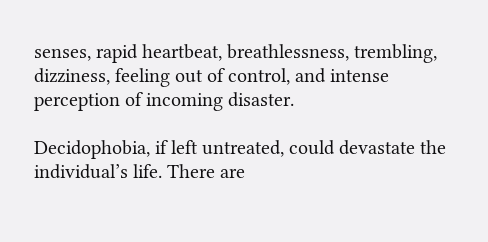senses, rapid heartbeat, breathlessness, trembling, dizziness, feeling out of control, and intense perception of incoming disaster.

Decidophobia, if left untreated, could devastate the individual’s life. There are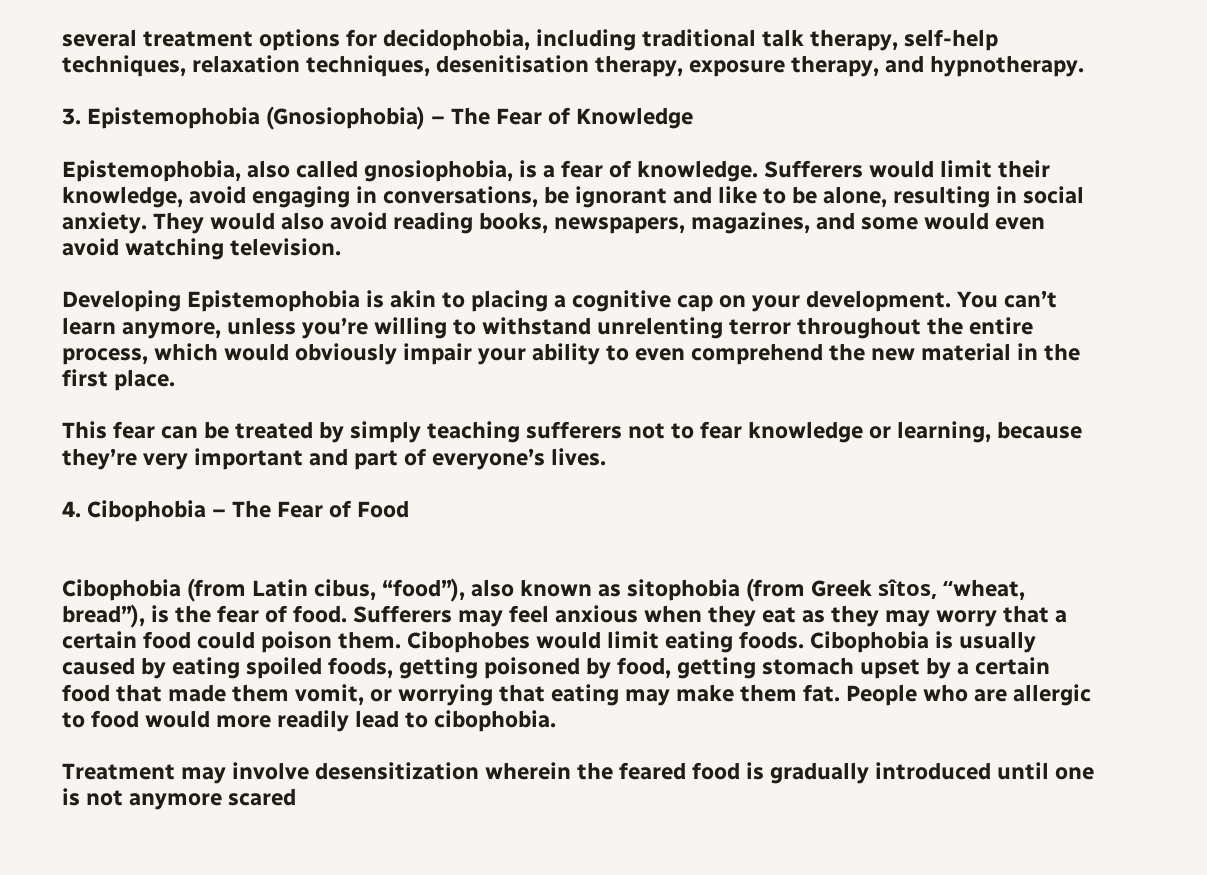several treatment options for decidophobia, including traditional talk therapy, self-help techniques, relaxation techniques, desenitisation therapy, exposure therapy, and hypnotherapy.

3. Epistemophobia (Gnosiophobia) – The Fear of Knowledge

Epistemophobia, also called gnosiophobia, is a fear of knowledge. Sufferers would limit their knowledge, avoid engaging in conversations, be ignorant and like to be alone, resulting in social anxiety. They would also avoid reading books, newspapers, magazines, and some would even avoid watching television.

Developing Epistemophobia is akin to placing a cognitive cap on your development. You can’t learn anymore, unless you’re willing to withstand unrelenting terror throughout the entire process, which would obviously impair your ability to even comprehend the new material in the first place.

This fear can be treated by simply teaching sufferers not to fear knowledge or learning, because they’re very important and part of everyone’s lives.

4. Cibophobia – The Fear of Food


Cibophobia (from Latin cibus, “food”), also known as sitophobia (from Greek sîtos, “wheat, bread”), is the fear of food. Sufferers may feel anxious when they eat as they may worry that a certain food could poison them. Cibophobes would limit eating foods. Cibophobia is usually caused by eating spoiled foods, getting poisoned by food, getting stomach upset by a certain food that made them vomit, or worrying that eating may make them fat. People who are allergic to food would more readily lead to cibophobia.

Treatment may involve desensitization wherein the feared food is gradually introduced until one is not anymore scared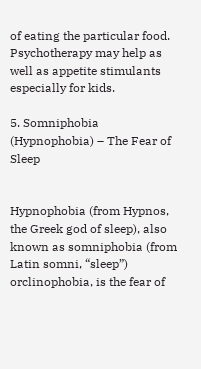of eating the particular food. Psychotherapy may help as well as appetite stimulants especially for kids.

5. Somniphobia (Hypnophobia) – The Fear of Sleep


Hypnophobia (from Hypnos, the Greek god of sleep), also known as somniphobia (from Latin somni, “sleep”) orclinophobia, is the fear of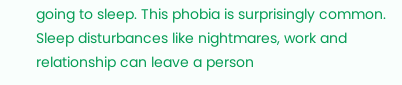going to sleep. This phobia is surprisingly common. Sleep disturbances like nightmares, work and relationship can leave a person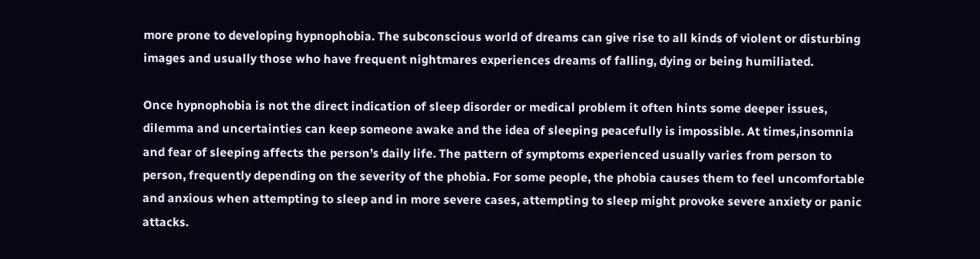more prone to developing hypnophobia. The subconscious world of dreams can give rise to all kinds of violent or disturbing images and usually those who have frequent nightmares experiences dreams of falling, dying or being humiliated.

Once hypnophobia is not the direct indication of sleep disorder or medical problem it often hints some deeper issues, dilemma and uncertainties can keep someone awake and the idea of sleeping peacefully is impossible. At times,insomnia and fear of sleeping affects the person’s daily life. The pattern of symptoms experienced usually varies from person to person, frequently depending on the severity of the phobia. For some people, the phobia causes them to feel uncomfortable and anxious when attempting to sleep and in more severe cases, attempting to sleep might provoke severe anxiety or panic attacks.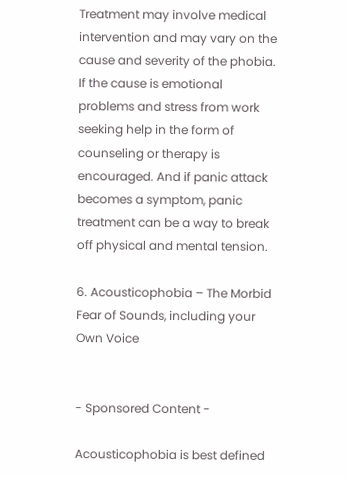Treatment may involve medical intervention and may vary on the cause and severity of the phobia. If the cause is emotional problems and stress from work seeking help in the form of counseling or therapy is encouraged. And if panic attack becomes a symptom, panic treatment can be a way to break off physical and mental tension.

6. Acousticophobia – The Morbid Fear of Sounds, including your Own Voice


- Sponsored Content -

Acousticophobia is best defined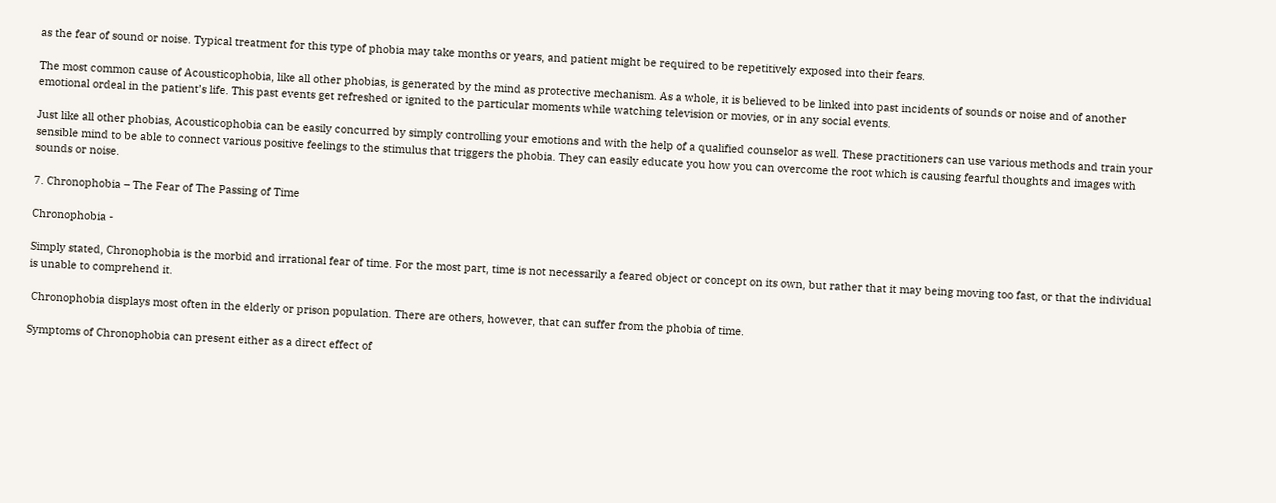as the fear of sound or noise. Typical treatment for this type of phobia may take months or years, and patient might be required to be repetitively exposed into their fears.

The most common cause of Acousticophobia, like all other phobias, is generated by the mind as protective mechanism. As a whole, it is believed to be linked into past incidents of sounds or noise and of another emotional ordeal in the patient’s life. This past events get refreshed or ignited to the particular moments while watching television or movies, or in any social events.

Just like all other phobias, Acousticophobia can be easily concurred by simply controlling your emotions and with the help of a qualified counselor as well. These practitioners can use various methods and train your sensible mind to be able to connect various positive feelings to the stimulus that triggers the phobia. They can easily educate you how you can overcome the root which is causing fearful thoughts and images with sounds or noise.

7. Chronophobia – The Fear of The Passing of Time

Chronophobia -

Simply stated, Chronophobia is the morbid and irrational fear of time. For the most part, time is not necessarily a feared object or concept on its own, but rather that it may being moving too fast, or that the individual is unable to comprehend it.

 Chronophobia displays most often in the elderly or prison population. There are others, however, that can suffer from the phobia of time.

Symptoms of Chronophobia can present either as a direct effect of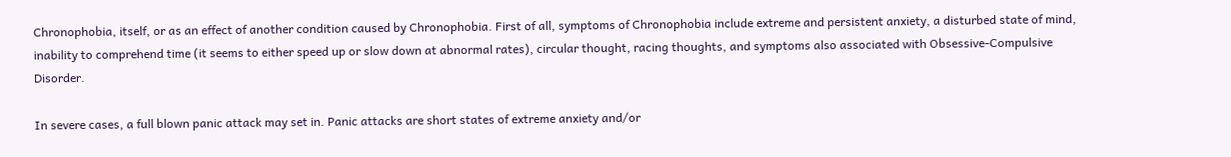Chronophobia, itself, or as an effect of another condition caused by Chronophobia. First of all, symptoms of Chronophobia include extreme and persistent anxiety, a disturbed state of mind, inability to comprehend time (it seems to either speed up or slow down at abnormal rates), circular thought, racing thoughts, and symptoms also associated with Obsessive-Compulsive Disorder.

In severe cases, a full blown panic attack may set in. Panic attacks are short states of extreme anxiety and/or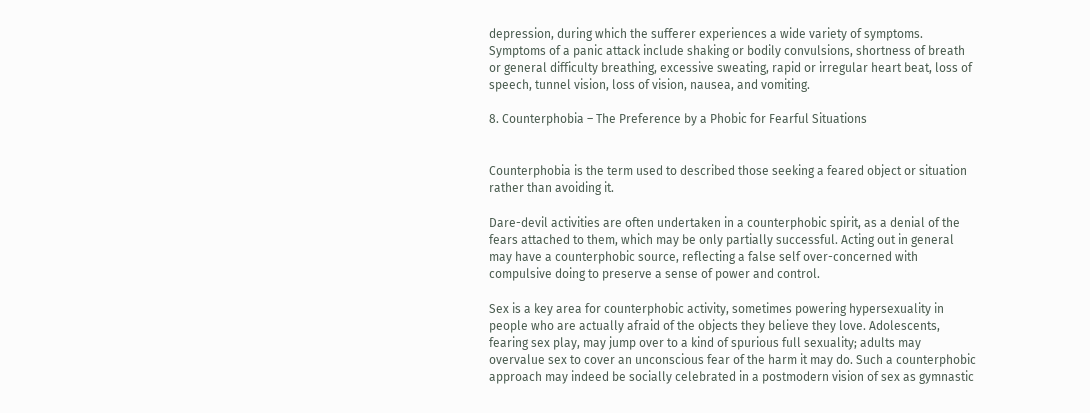depression, during which the sufferer experiences a wide variety of symptoms. Symptoms of a panic attack include shaking or bodily convulsions, shortness of breath or general difficulty breathing, excessive sweating, rapid or irregular heart beat, loss of speech, tunnel vision, loss of vision, nausea, and vomiting.

8. Counterphobia – The Preference by a Phobic for Fearful Situations


Counterphobia is the term used to described those seeking a feared object or situation rather than avoiding it.

Dare-devil activities are often undertaken in a counterphobic spirit, as a denial of the fears attached to them, which may be only partially successful. Acting out in general may have a counterphobic source, reflecting a false self over-concerned with compulsive doing to preserve a sense of power and control.

Sex is a key area for counterphobic activity, sometimes powering hypersexuality in people who are actually afraid of the objects they believe they love. Adolescents, fearing sex play, may jump over to a kind of spurious full sexuality; adults may overvalue sex to cover an unconscious fear of the harm it may do. Such a counterphobic approach may indeed be socially celebrated in a postmodern vision of sex as gymnastic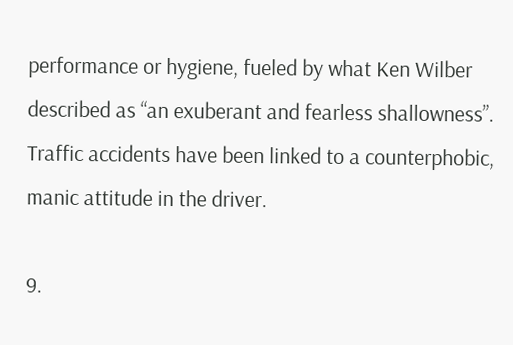performance or hygiene, fueled by what Ken Wilber described as “an exuberant and fearless shallowness”. Traffic accidents have been linked to a counterphobic, manic attitude in the driver.

9.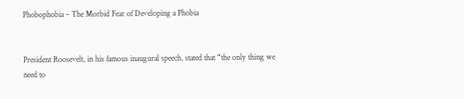Phobophobia – The Morbid Fear of Developing a Phobia


President Roosevelt, in his famous inaugural speech, stated that “the only thing we need to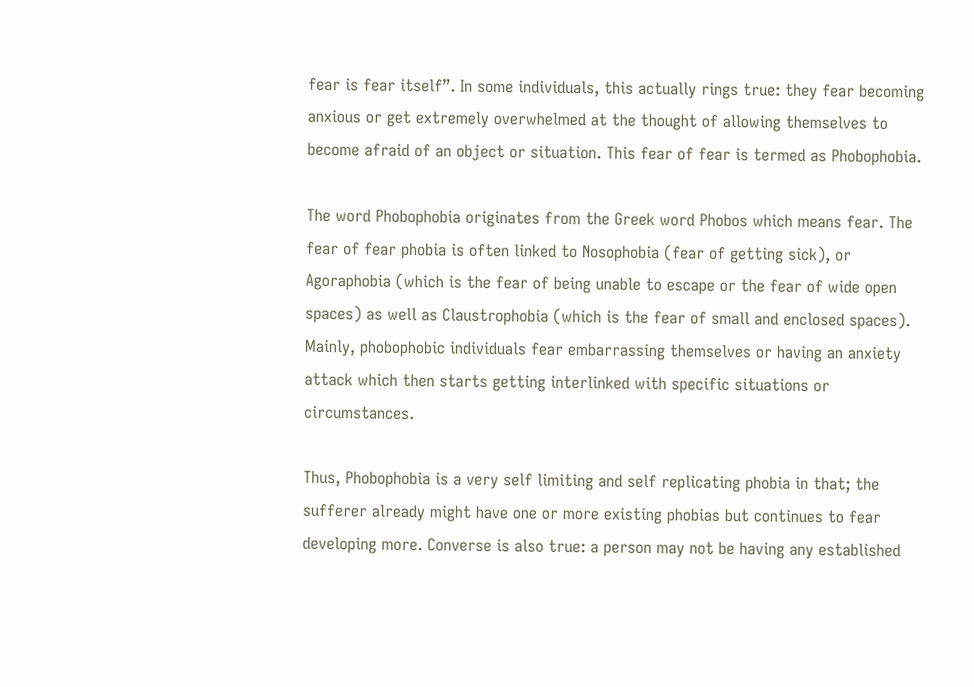fear is fear itself”. In some individuals, this actually rings true: they fear becoming anxious or get extremely overwhelmed at the thought of allowing themselves to become afraid of an object or situation. This fear of fear is termed as Phobophobia.

The word Phobophobia originates from the Greek word Phobos which means fear. The fear of fear phobia is often linked to Nosophobia (fear of getting sick), or Agoraphobia (which is the fear of being unable to escape or the fear of wide open spaces) as well as Claustrophobia (which is the fear of small and enclosed spaces). Mainly, phobophobic individuals fear embarrassing themselves or having an anxiety attack which then starts getting interlinked with specific situations or circumstances.

Thus, Phobophobia is a very self limiting and self replicating phobia in that; the sufferer already might have one or more existing phobias but continues to fear developing more. Converse is also true: a person may not be having any established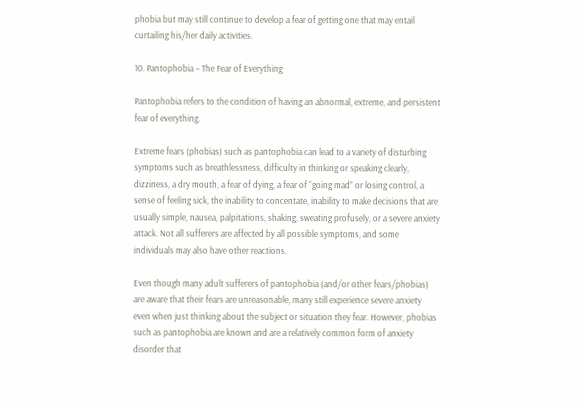phobia but may still continue to develop a fear of getting one that may entail curtailing his/her daily activities.

10. Pantophobia – The Fear of Everything

Pantophobia refers to the condition of having an abnormal, extreme, and persistent fear of everything.

Extreme fears (phobias) such as pantophobia can lead to a variety of disturbing symptoms such as breathlessness, difficulty in thinking or speaking clearly, dizziness, a dry mouth, a fear of dying, a fear of “going mad” or losing control, a sense of feeling sick, the inability to concentate, inability to make decisions that are usually simple, nausea, palpitations, shaking, sweating profusely, or a severe anxiety attack. Not all sufferers are affected by all possible symptoms, and some individuals may also have other reactions.

Even though many adult sufferers of pantophobia (and/or other fears/phobias) are aware that their fears are unreasonable, many still experience severe anxiety even when just thinking about the subject or situation they fear. However, phobias such as pantophobia are known and are a relatively common form of anxiety disorder that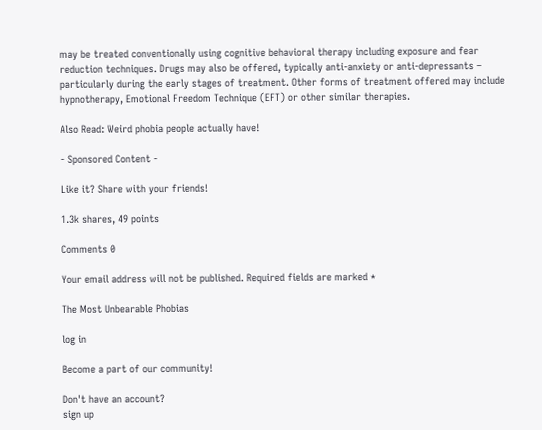may be treated conventionally using cognitive behavioral therapy including exposure and fear reduction techniques. Drugs may also be offered, typically anti-anxiety or anti-depressants – particularly during the early stages of treatment. Other forms of treatment offered may include hypnotherapy, Emotional Freedom Technique (EFT) or other similar therapies.

Also Read: Weird phobia people actually have!

- Sponsored Content -

Like it? Share with your friends!

1.3k shares, 49 points

Comments 0

Your email address will not be published. Required fields are marked *

The Most Unbearable Phobias

log in

Become a part of our community!

Don't have an account?
sign up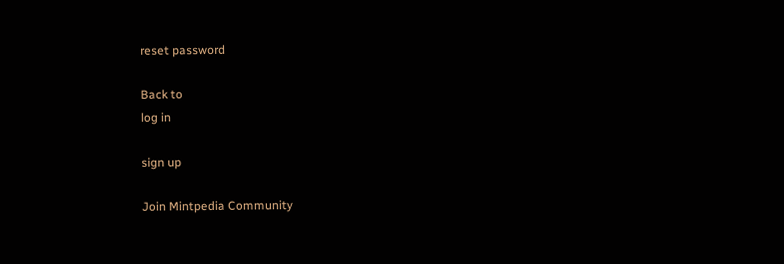reset password

Back to
log in

sign up

Join Mintpedia Community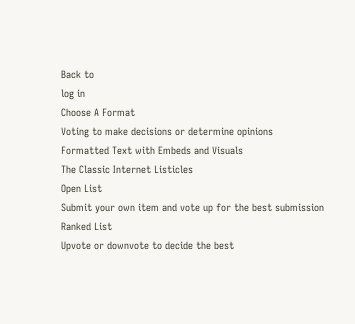Back to
log in
Choose A Format
Voting to make decisions or determine opinions
Formatted Text with Embeds and Visuals
The Classic Internet Listicles
Open List
Submit your own item and vote up for the best submission
Ranked List
Upvote or downvote to decide the best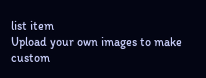list item
Upload your own images to make custom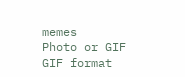memes
Photo or GIF
GIF format